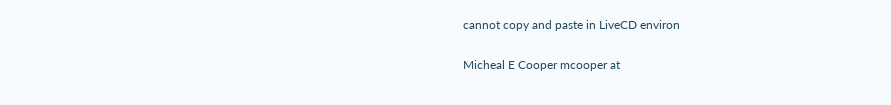cannot copy and paste in LiveCD environ

Micheal E Cooper mcooper at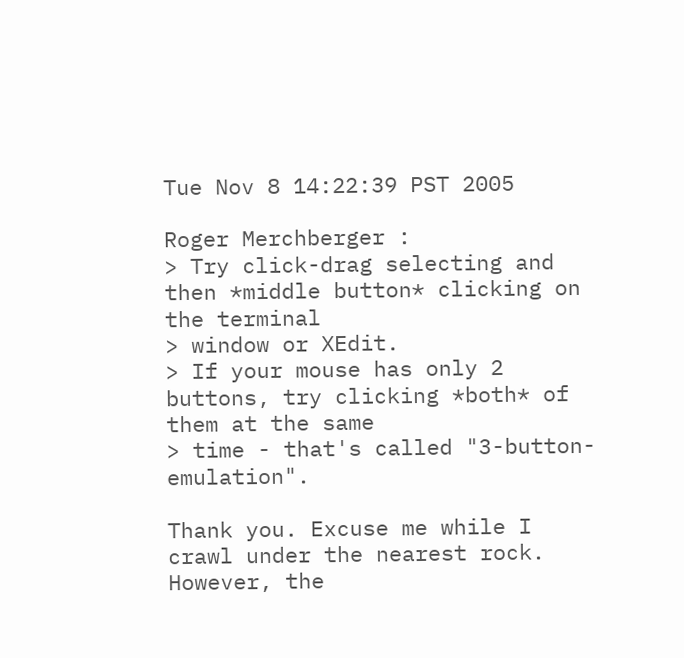Tue Nov 8 14:22:39 PST 2005

Roger Merchberger :
> Try click-drag selecting and then *middle button* clicking on the terminal
> window or XEdit.
> If your mouse has only 2 buttons, try clicking *both* of them at the same
> time - that's called "3-button-emulation".

Thank you. Excuse me while I crawl under the nearest rock. However, the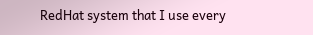RedHat system that I use every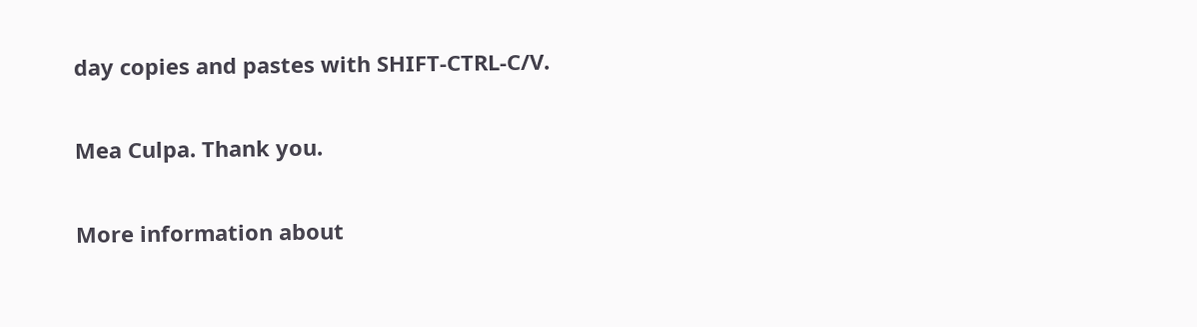day copies and pastes with SHIFT-CTRL-C/V.

Mea Culpa. Thank you.

More information about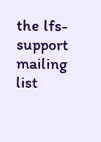the lfs-support mailing list